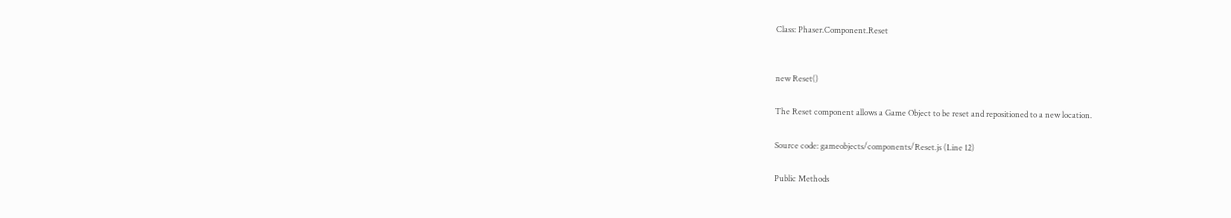Class: Phaser.Component.Reset


new Reset()

The Reset component allows a Game Object to be reset and repositioned to a new location.

Source code: gameobjects/components/Reset.js (Line 12)

Public Methods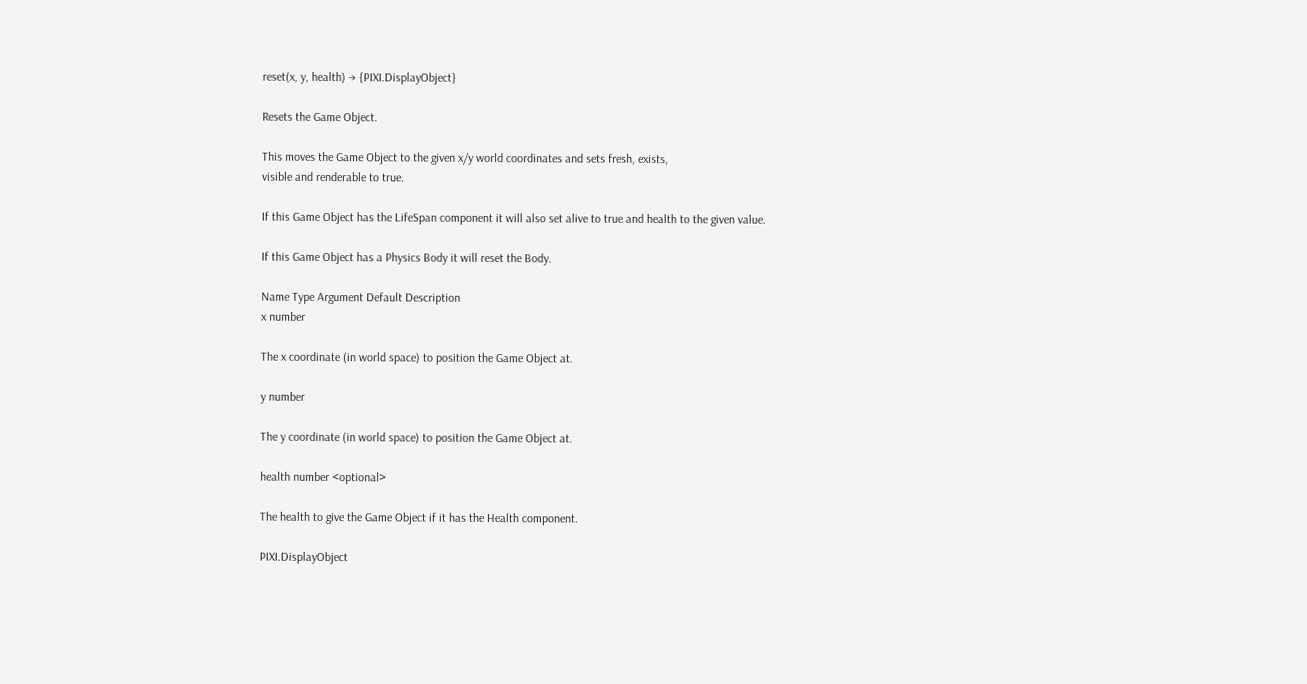reset(x, y, health) → {PIXI.DisplayObject}

Resets the Game Object.

This moves the Game Object to the given x/y world coordinates and sets fresh, exists,
visible and renderable to true.

If this Game Object has the LifeSpan component it will also set alive to true and health to the given value.

If this Game Object has a Physics Body it will reset the Body.

Name Type Argument Default Description
x number

The x coordinate (in world space) to position the Game Object at.

y number

The y coordinate (in world space) to position the Game Object at.

health number <optional>

The health to give the Game Object if it has the Health component.

PIXI.DisplayObject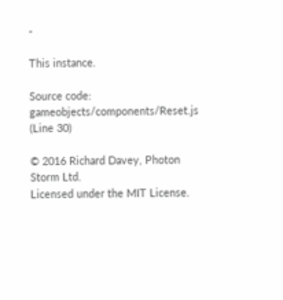-

This instance.

Source code: gameobjects/components/Reset.js (Line 30)

© 2016 Richard Davey, Photon Storm Ltd.
Licensed under the MIT License.